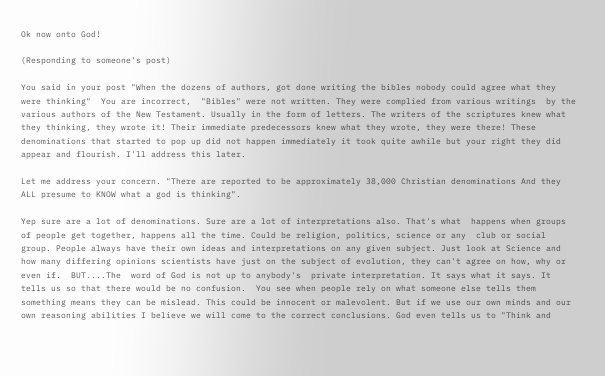Ok now onto God!

(Responding to someone's post)

You said in your post "When the dozens of authors, got done writing the bibles nobody could agree what they were thinking"  You are incorrect,  "Bibles" were not written. They were complied from various writings  by the various authors of the New Testament. Usually in the form of letters. The writers of the scriptures knew what they thinking, they wrote it! Their immediate predecessors knew what they wrote, they were there! These denominations that started to pop up did not happen immediately it took quite awhile but your right they did appear and flourish. I'll address this later.

Let me address your concern. "There are reported to be approximately 38,000 Christian denominations And they ALL presume to KNOW what a god is thinking".

Yep sure are a lot of denominations. Sure are a lot of interpretations also. That's what  happens when groups of people get together, happens all the time. Could be religion, politics, science or any  club or social group. People always have their own ideas and interpretations on any given subject. Just look at Science and how many differing opinions scientists have just on the subject of evolution, they can't agree on how, why or even if.  BUT....The  word of God is not up to anybody's  private interpretation. It says what it says. It tells us so that there would be no confusion.  You see when people rely on what someone else tells them something means they can be mislead. This could be innocent or malevolent. But if we use our own minds and our own reasoning abilities I believe we will come to the correct conclusions. God even tells us to "Think and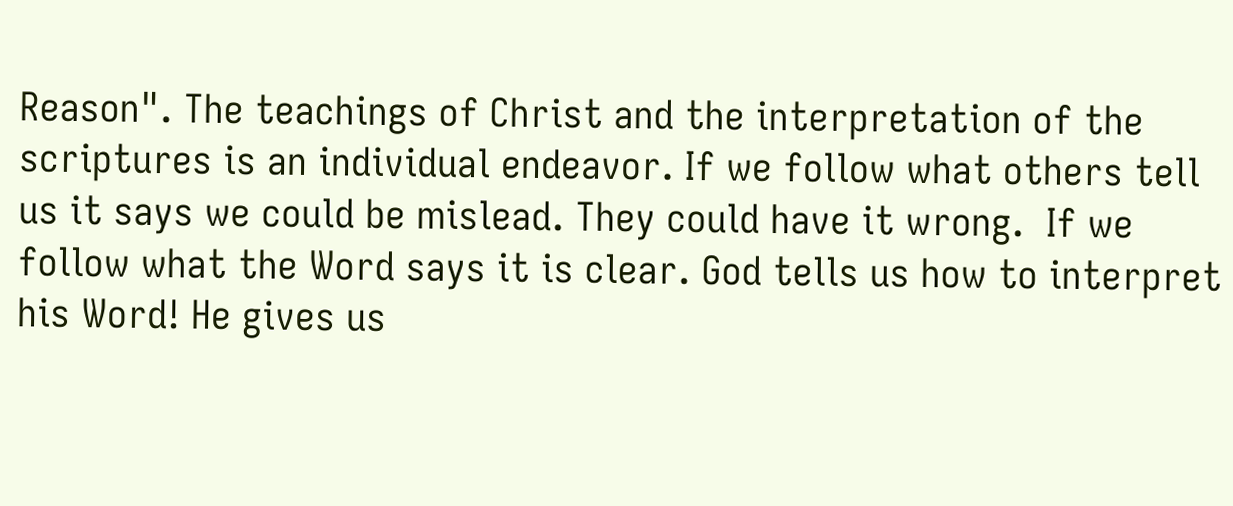Reason". The teachings of Christ and the interpretation of the scriptures is an individual endeavor. If we follow what others tell us it says we could be mislead. They could have it wrong.  If we follow what the Word says it is clear. God tells us how to interpret his Word! He gives us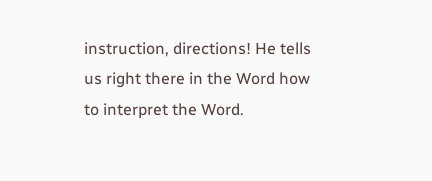instruction, directions! He tells us right there in the Word how to interpret the Word.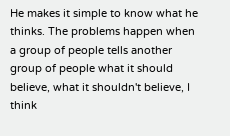He makes it simple to know what he thinks. The problems happen when a group of people tells another group of people what it should believe, what it shouldn't believe, I think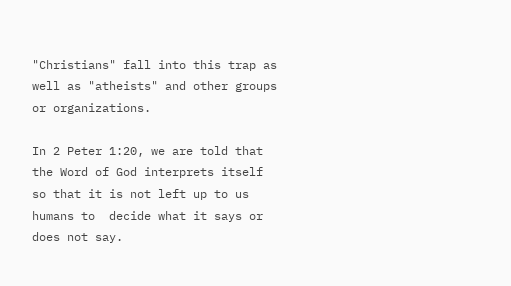"Christians" fall into this trap as well as "atheists" and other groups or organizations.

In 2 Peter 1:20, we are told that the Word of God interprets itself so that it is not left up to us humans to  decide what it says or does not say.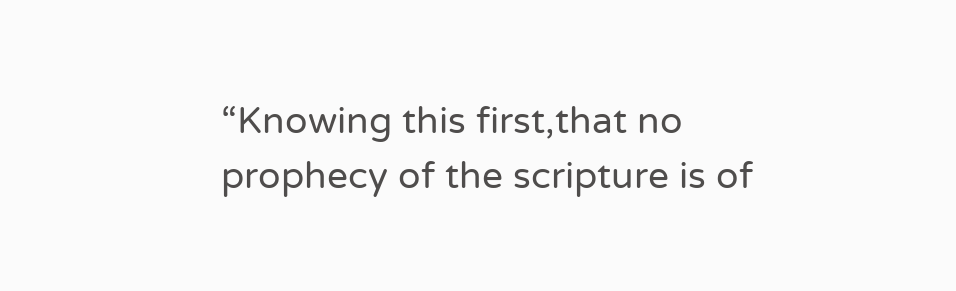“Knowing this first,that no prophecy of the scripture is of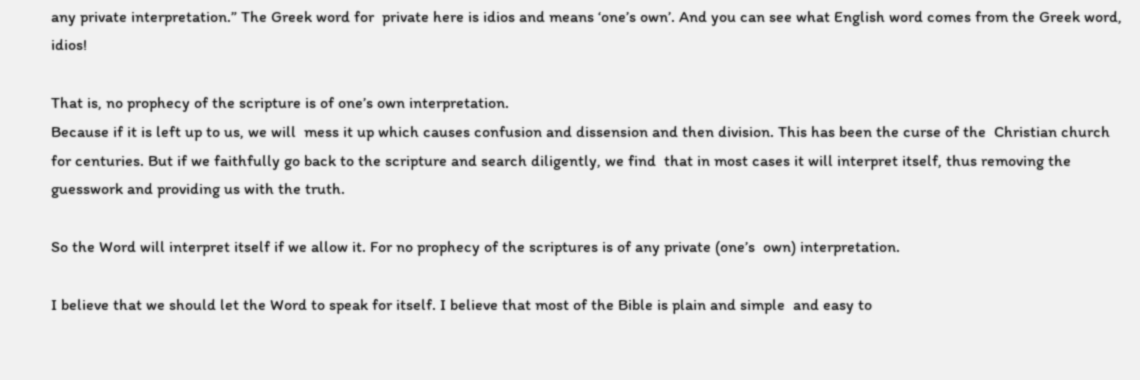any private interpretation.” The Greek word for  private here is idios and means ‘one’s own’. And you can see what English word comes from the Greek word,  idios!

That is, no prophecy of the scripture is of one’s own interpretation.
Because if it is left up to us, we will  mess it up which causes confusion and dissension and then division. This has been the curse of the  Christian church for centuries. But if we faithfully go back to the scripture and search diligently, we find  that in most cases it will interpret itself, thus removing the guesswork and providing us with the truth.

So the Word will interpret itself if we allow it. For no prophecy of the scriptures is of any private (one’s  own) interpretation.

I believe that we should let the Word to speak for itself. I believe that most of the Bible is plain and simple  and easy to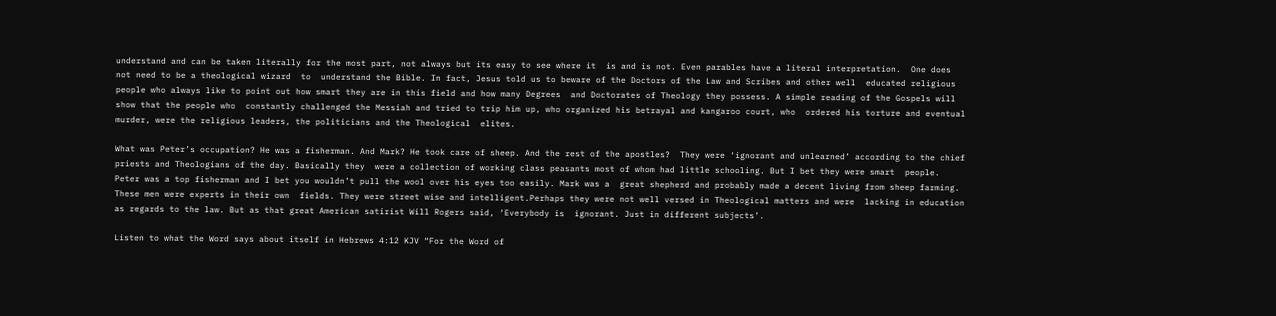understand and can be taken literally for the most part, not always but its easy to see where it  is and is not. Even parables have a literal interpretation.  One does not need to be a theological wizard  to  understand the Bible. In fact, Jesus told us to beware of the Doctors of the Law and Scribes and other well  educated religious people who always like to point out how smart they are in this field and how many Degrees  and Doctorates of Theology they possess. A simple reading of the Gospels will show that the people who  constantly challenged the Messiah and tried to trip him up, who organized his betrayal and kangaroo court, who  ordered his torture and eventual murder, were the religious leaders, the politicians and the Theological  elites.

What was Peter’s occupation? He was a fisherman. And Mark? He took care of sheep. And the rest of the apostles?  They were ‘ignorant and unlearned’ according to the chief priests and Theologians of the day. Basically they  were a collection of working class peasants most of whom had little schooling. But I bet they were smart  people. Peter was a top fisherman and I bet you wouldn’t pull the wool over his eyes too easily. Mark was a  great shepherd and probably made a decent living from sheep farming. These men were experts in their own  fields. They were street wise and intelligent.Perhaps they were not well versed in Theological matters and were  lacking in education as regards to the law. But as that great American satirist Will Rogers said, ‘Everybody is  ignorant. Just in different subjects’.

Listen to what the Word says about itself in Hebrews 4:12 KJV “For the Word of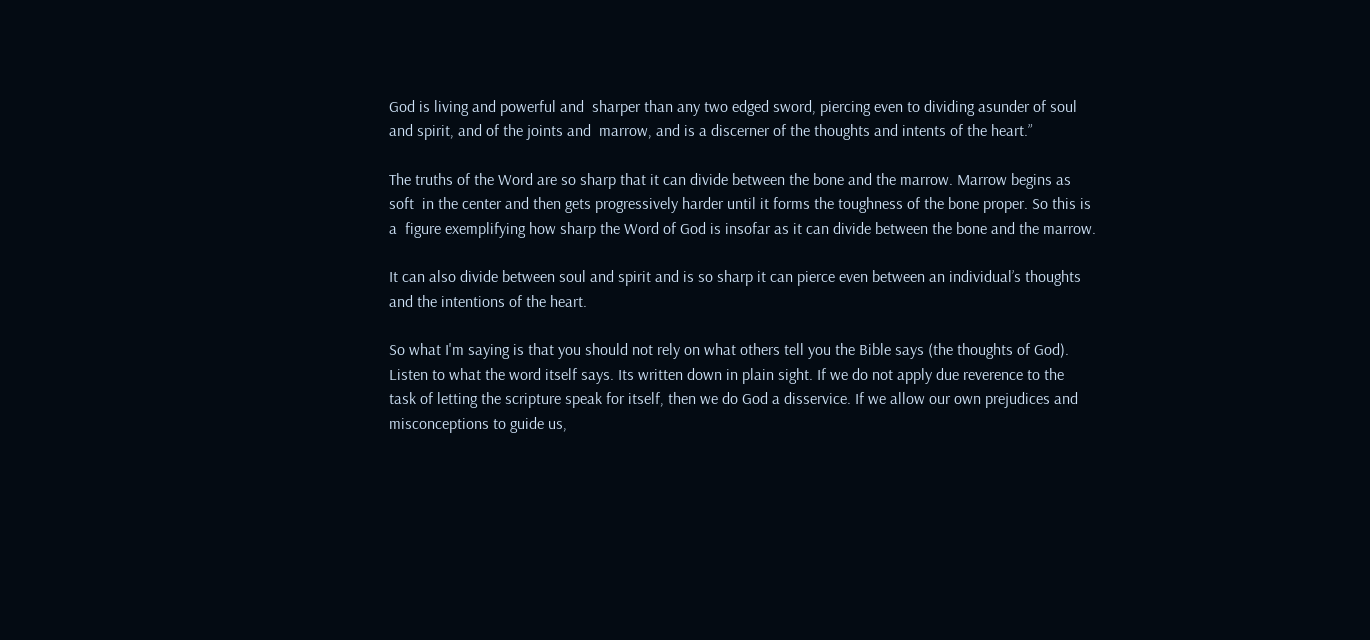God is living and powerful and  sharper than any two edged sword, piercing even to dividing asunder of soul and spirit, and of the joints and  marrow, and is a discerner of the thoughts and intents of the heart.”

The truths of the Word are so sharp that it can divide between the bone and the marrow. Marrow begins as soft  in the center and then gets progressively harder until it forms the toughness of the bone proper. So this is a  figure exemplifying how sharp the Word of God is insofar as it can divide between the bone and the marrow.

It can also divide between soul and spirit and is so sharp it can pierce even between an individual’s thoughts  and the intentions of the heart.

So what I'm saying is that you should not rely on what others tell you the Bible says (the thoughts of God).  Listen to what the word itself says. Its written down in plain sight. If we do not apply due reverence to the  task of letting the scripture speak for itself, then we do God a disservice. If we allow our own prejudices and  misconceptions to guide us,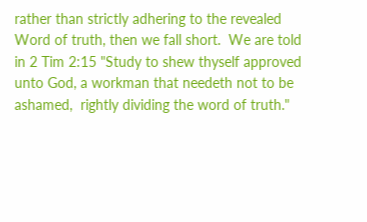rather than strictly adhering to the revealed Word of truth, then we fall short.  We are told in 2 Tim 2:15 "Study to shew thyself approved unto God, a workman that needeth not to be ashamed,  rightly dividing the word of truth."